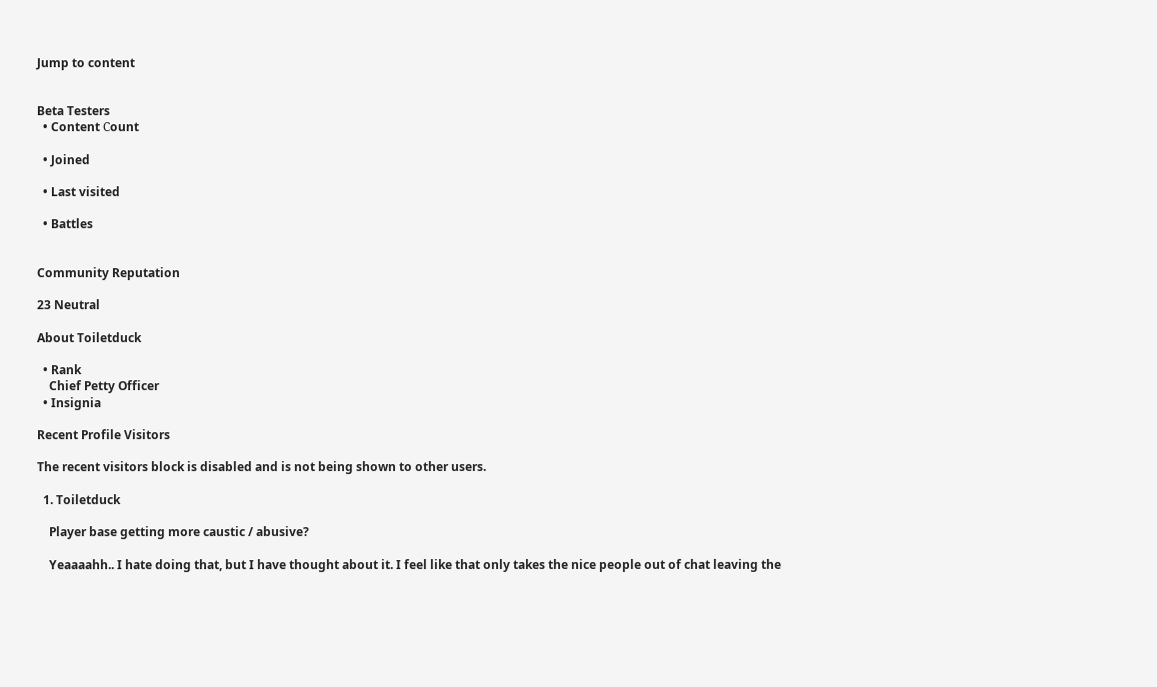Jump to content


Beta Testers
  • Content Сount

  • Joined

  • Last visited

  • Battles


Community Reputation

23 Neutral

About Toiletduck

  • Rank
    Chief Petty Officer
  • Insignia

Recent Profile Visitors

The recent visitors block is disabled and is not being shown to other users.

  1. Toiletduck

    Player base getting more caustic / abusive?

    Yeaaaahh.. I hate doing that, but I have thought about it. I feel like that only takes the nice people out of chat leaving the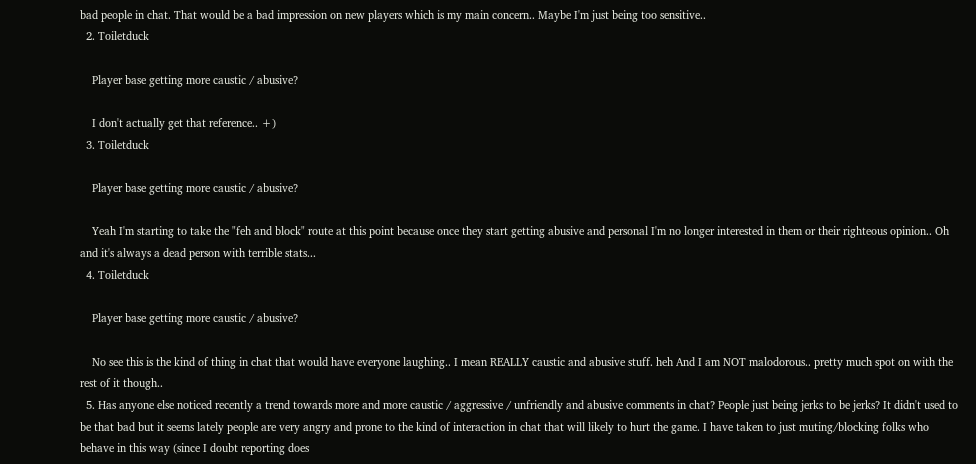bad people in chat. That would be a bad impression on new players which is my main concern.. Maybe I'm just being too sensitive..
  2. Toiletduck

    Player base getting more caustic / abusive?

    I don't actually get that reference.. +)
  3. Toiletduck

    Player base getting more caustic / abusive?

    Yeah I'm starting to take the "feh and block" route at this point because once they start getting abusive and personal I'm no longer interested in them or their righteous opinion.. Oh and it's always a dead person with terrible stats...
  4. Toiletduck

    Player base getting more caustic / abusive?

    No see this is the kind of thing in chat that would have everyone laughing.. I mean REALLY caustic and abusive stuff. heh And I am NOT malodorous.. pretty much spot on with the rest of it though..
  5. Has anyone else noticed recently a trend towards more and more caustic / aggressive / unfriendly and abusive comments in chat? People just being jerks to be jerks? It didn't used to be that bad but it seems lately people are very angry and prone to the kind of interaction in chat that will likely to hurt the game. I have taken to just muting/blocking folks who behave in this way (since I doubt reporting does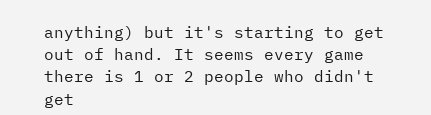anything) but it's starting to get out of hand. It seems every game there is 1 or 2 people who didn't get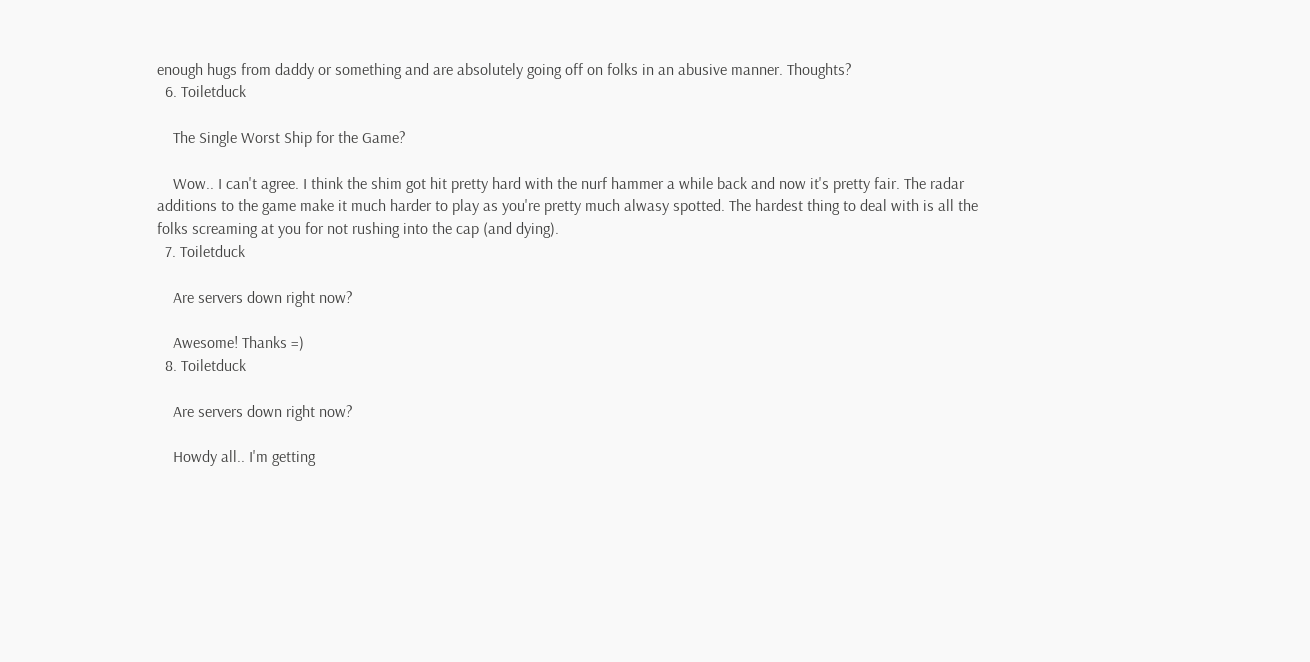enough hugs from daddy or something and are absolutely going off on folks in an abusive manner. Thoughts?
  6. Toiletduck

    The Single Worst Ship for the Game?

    Wow.. I can't agree. I think the shim got hit pretty hard with the nurf hammer a while back and now it's pretty fair. The radar additions to the game make it much harder to play as you're pretty much alwasy spotted. The hardest thing to deal with is all the folks screaming at you for not rushing into the cap (and dying).
  7. Toiletduck

    Are servers down right now?

    Awesome! Thanks =)
  8. Toiletduck

    Are servers down right now?

    Howdy all.. I'm getting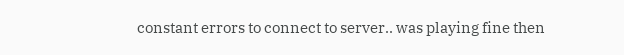constant errors to connect to server.. was playing fine then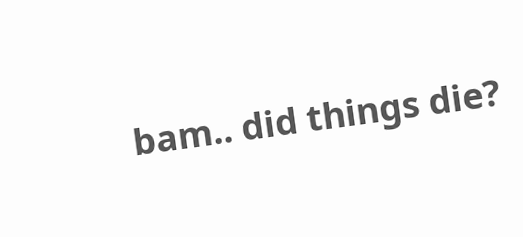bam.. did things die?